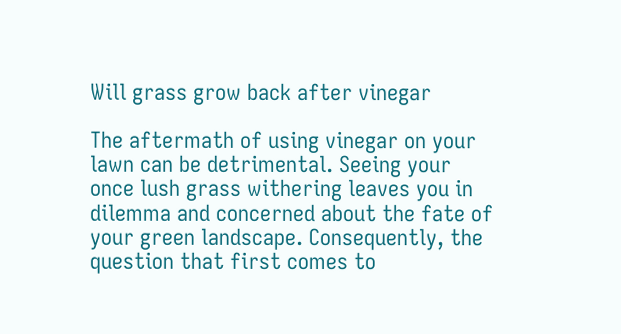Will grass grow back after vinegar

The aftermath of using vinegar on your lawn can be detrimental. Seeing your once lush grass withering leaves you in dilemma and concerned about the fate of your green landscape. Consequently, the question that first comes to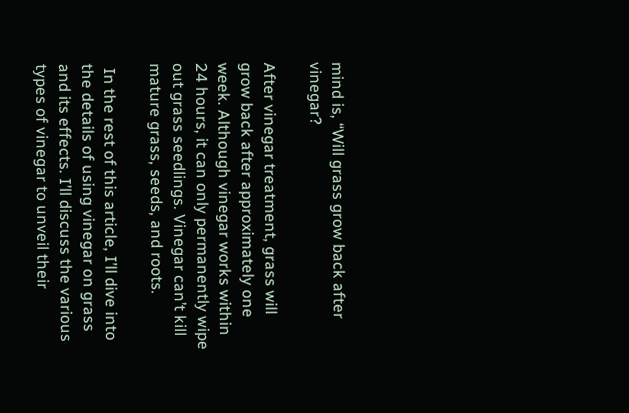mind is, “Will grass grow back after vinegar?

After vinegar treatment, grass will grow back after approximately one week. Although vinegar works within 24 hours, it can only permanently wipe out grass seedlings. Vinegar can’t kill mature grass, seeds, and roots.

 In the rest of this article, I’ll dive into the details of using vinegar on grass and its effects. I’ll discuss the various types of vinegar to unveil their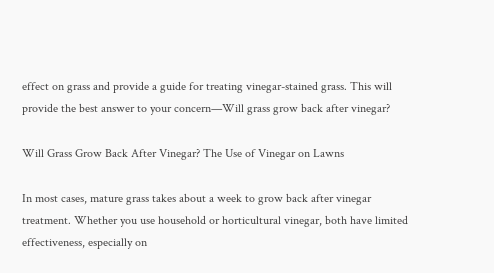effect on grass and provide a guide for treating vinegar-stained grass. This will provide the best answer to your concern—Will grass grow back after vinegar?

Will Grass Grow Back After Vinegar? The Use of Vinegar on Lawns

In most cases, mature grass takes about a week to grow back after vinegar treatment. Whether you use household or horticultural vinegar, both have limited effectiveness, especially on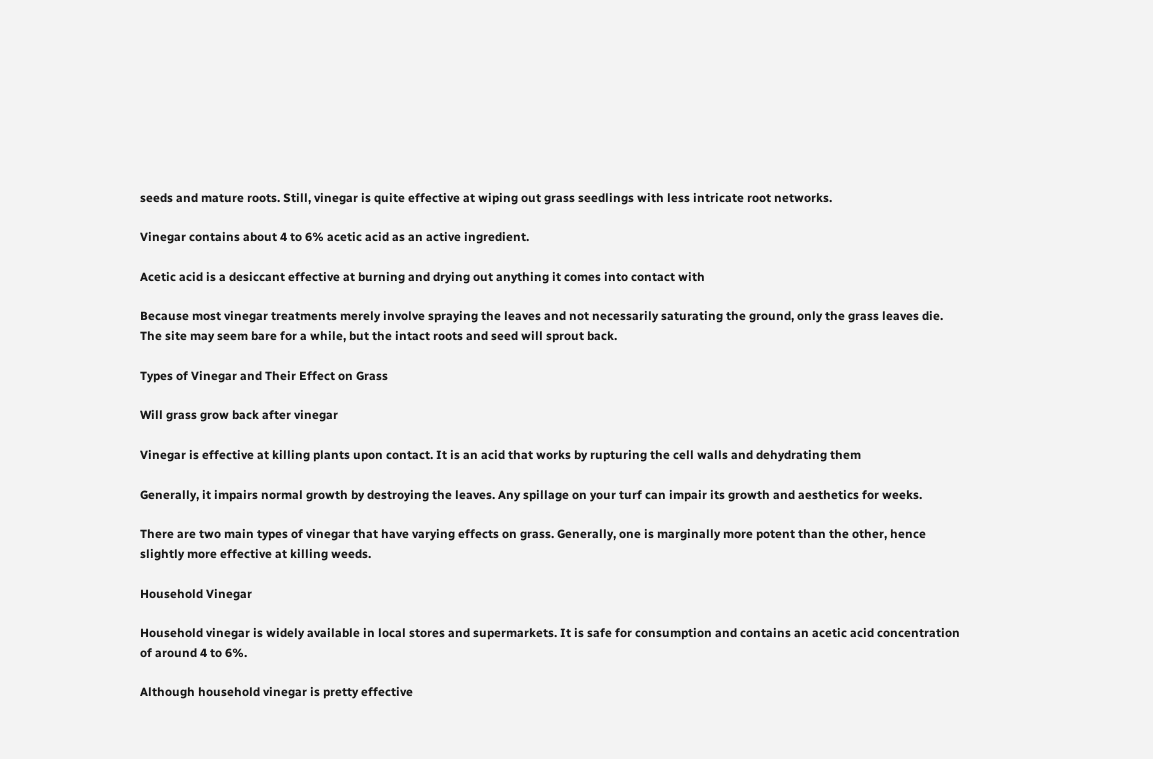seeds and mature roots. Still, vinegar is quite effective at wiping out grass seedlings with less intricate root networks.

Vinegar contains about 4 to 6% acetic acid as an active ingredient.

Acetic acid is a desiccant effective at burning and drying out anything it comes into contact with

Because most vinegar treatments merely involve spraying the leaves and not necessarily saturating the ground, only the grass leaves die. The site may seem bare for a while, but the intact roots and seed will sprout back.

Types of Vinegar and Their Effect on Grass

Will grass grow back after vinegar

Vinegar is effective at killing plants upon contact. It is an acid that works by rupturing the cell walls and dehydrating them

Generally, it impairs normal growth by destroying the leaves. Any spillage on your turf can impair its growth and aesthetics for weeks.

There are two main types of vinegar that have varying effects on grass. Generally, one is marginally more potent than the other, hence slightly more effective at killing weeds.

Household Vinegar

Household vinegar is widely available in local stores and supermarkets. It is safe for consumption and contains an acetic acid concentration of around 4 to 6%.

Although household vinegar is pretty effective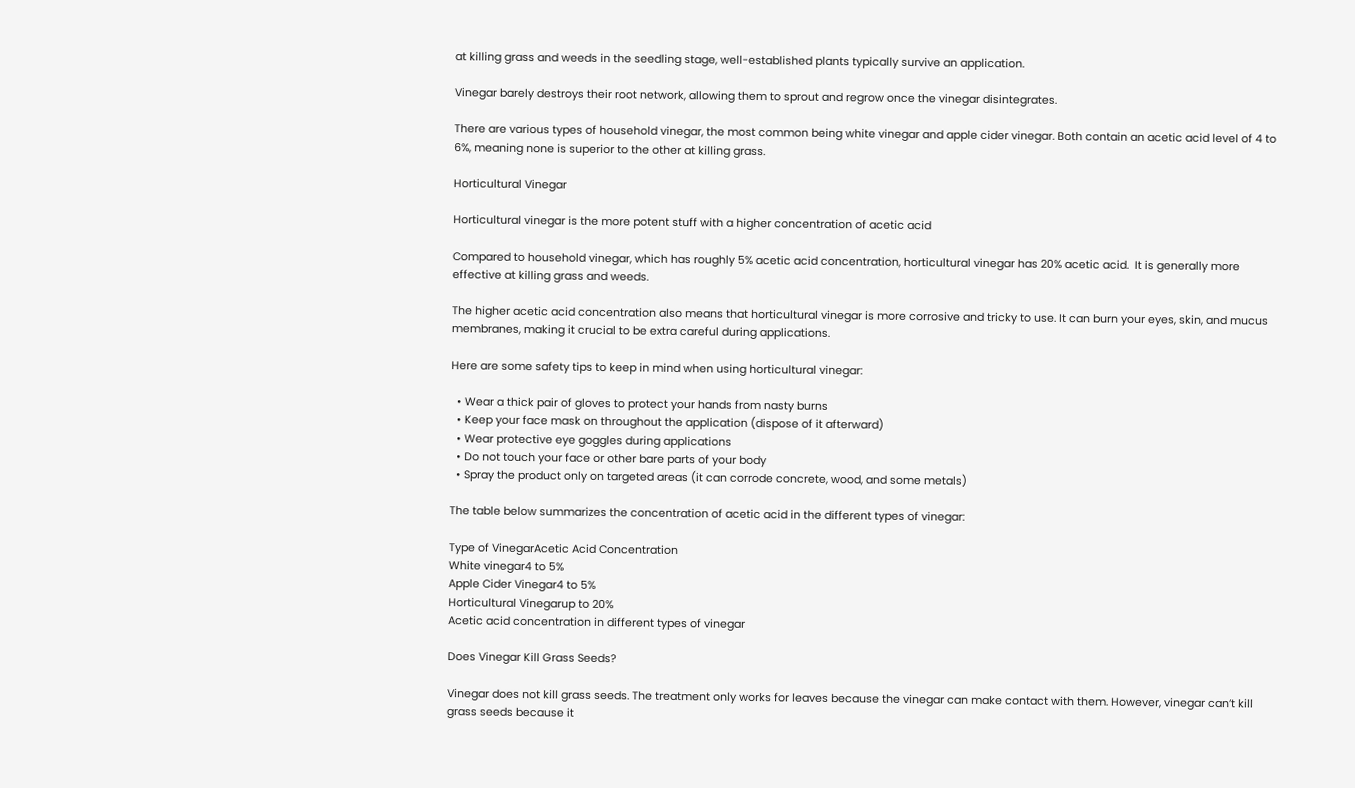at killing grass and weeds in the seedling stage, well-established plants typically survive an application.

Vinegar barely destroys their root network, allowing them to sprout and regrow once the vinegar disintegrates.

There are various types of household vinegar, the most common being white vinegar and apple cider vinegar. Both contain an acetic acid level of 4 to 6%, meaning none is superior to the other at killing grass.

Horticultural Vinegar

Horticultural vinegar is the more potent stuff with a higher concentration of acetic acid

Compared to household vinegar, which has roughly 5% acetic acid concentration, horticultural vinegar has 20% acetic acid.  It is generally more effective at killing grass and weeds.

The higher acetic acid concentration also means that horticultural vinegar is more corrosive and tricky to use. It can burn your eyes, skin, and mucus membranes, making it crucial to be extra careful during applications.

Here are some safety tips to keep in mind when using horticultural vinegar:

  • Wear a thick pair of gloves to protect your hands from nasty burns
  • Keep your face mask on throughout the application (dispose of it afterward)
  • Wear protective eye goggles during applications
  • Do not touch your face or other bare parts of your body
  • Spray the product only on targeted areas (it can corrode concrete, wood, and some metals)

The table below summarizes the concentration of acetic acid in the different types of vinegar:

Type of VinegarAcetic Acid Concentration
White vinegar4 to 5%
Apple Cider Vinegar4 to 5%
Horticultural Vinegarup to 20%
Acetic acid concentration in different types of vinegar

Does Vinegar Kill Grass Seeds?

Vinegar does not kill grass seeds. The treatment only works for leaves because the vinegar can make contact with them. However, vinegar can’t kill grass seeds because it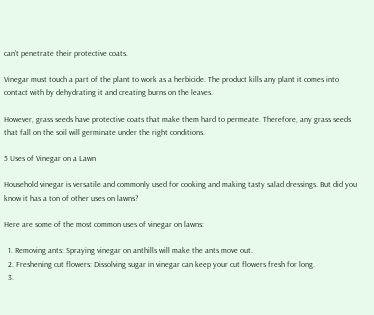can’t penetrate their protective coats.

Vinegar must touch a part of the plant to work as a herbicide. The product kills any plant it comes into contact with by dehydrating it and creating burns on the leaves.

However, grass seeds have protective coats that make them hard to permeate. Therefore, any grass seeds that fall on the soil will germinate under the right conditions.

5 Uses of Vinegar on a Lawn

Household vinegar is versatile and commonly used for cooking and making tasty salad dressings. But did you know it has a ton of other uses on lawns?

Here are some of the most common uses of vinegar on lawns:

  1. Removing ants: Spraying vinegar on anthills will make the ants move out.
  2. Freshening cut flowers: Dissolving sugar in vinegar can keep your cut flowers fresh for long.
  3.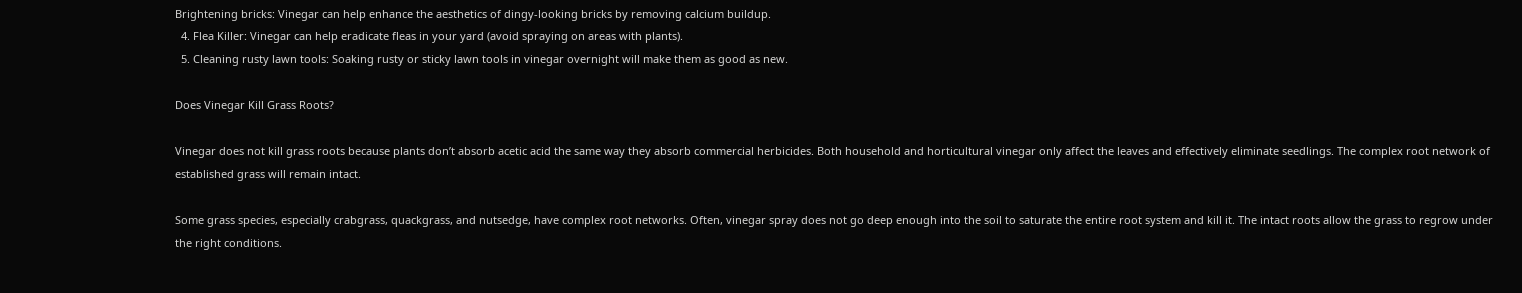Brightening bricks: Vinegar can help enhance the aesthetics of dingy-looking bricks by removing calcium buildup.
  4. Flea Killer: Vinegar can help eradicate fleas in your yard (avoid spraying on areas with plants).
  5. Cleaning rusty lawn tools: Soaking rusty or sticky lawn tools in vinegar overnight will make them as good as new.

Does Vinegar Kill Grass Roots?

Vinegar does not kill grass roots because plants don’t absorb acetic acid the same way they absorb commercial herbicides. Both household and horticultural vinegar only affect the leaves and effectively eliminate seedlings. The complex root network of established grass will remain intact.

Some grass species, especially crabgrass, quackgrass, and nutsedge, have complex root networks. Often, vinegar spray does not go deep enough into the soil to saturate the entire root system and kill it. The intact roots allow the grass to regrow under the right conditions.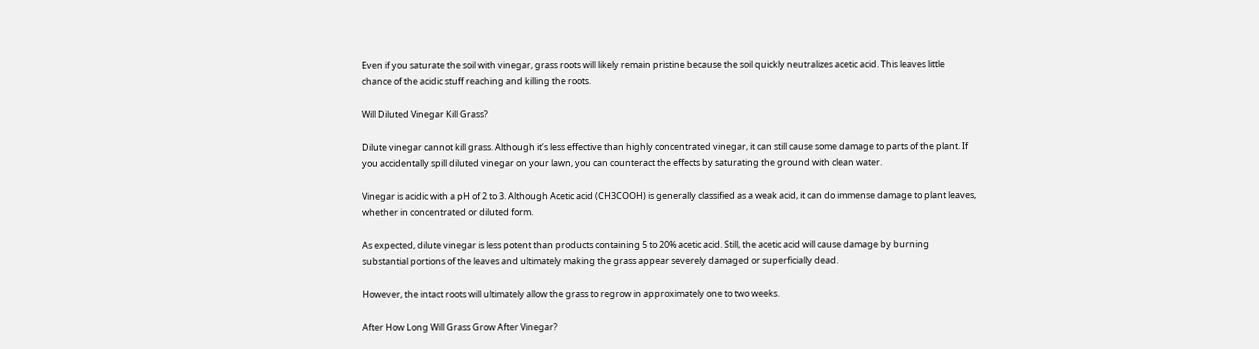Even if you saturate the soil with vinegar, grass roots will likely remain pristine because the soil quickly neutralizes acetic acid. This leaves little chance of the acidic stuff reaching and killing the roots.

Will Diluted Vinegar Kill Grass?

Dilute vinegar cannot kill grass. Although it’s less effective than highly concentrated vinegar, it can still cause some damage to parts of the plant. If you accidentally spill diluted vinegar on your lawn, you can counteract the effects by saturating the ground with clean water.

Vinegar is acidic with a pH of 2 to 3. Although Acetic acid (CH3COOH) is generally classified as a weak acid, it can do immense damage to plant leaves, whether in concentrated or diluted form.

As expected, dilute vinegar is less potent than products containing 5 to 20% acetic acid. Still, the acetic acid will cause damage by burning substantial portions of the leaves and ultimately making the grass appear severely damaged or superficially dead.

However, the intact roots will ultimately allow the grass to regrow in approximately one to two weeks.

After How Long Will Grass Grow After Vinegar?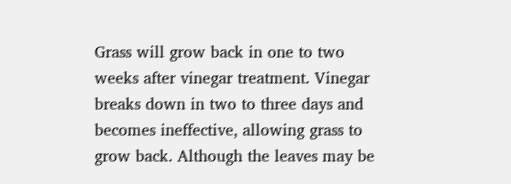Grass will grow back in one to two weeks after vinegar treatment. Vinegar breaks down in two to three days and becomes ineffective, allowing grass to grow back. Although the leaves may be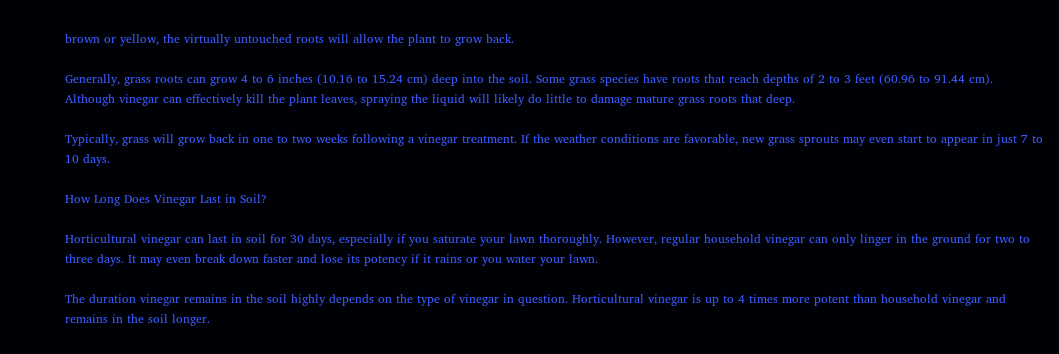brown or yellow, the virtually untouched roots will allow the plant to grow back.

Generally, grass roots can grow 4 to 6 inches (10.16 to 15.24 cm) deep into the soil. Some grass species have roots that reach depths of 2 to 3 feet (60.96 to 91.44 cm). Although vinegar can effectively kill the plant leaves, spraying the liquid will likely do little to damage mature grass roots that deep.

Typically, grass will grow back in one to two weeks following a vinegar treatment. If the weather conditions are favorable, new grass sprouts may even start to appear in just 7 to 10 days.

How Long Does Vinegar Last in Soil?

Horticultural vinegar can last in soil for 30 days, especially if you saturate your lawn thoroughly. However, regular household vinegar can only linger in the ground for two to three days. It may even break down faster and lose its potency if it rains or you water your lawn.

The duration vinegar remains in the soil highly depends on the type of vinegar in question. Horticultural vinegar is up to 4 times more potent than household vinegar and remains in the soil longer.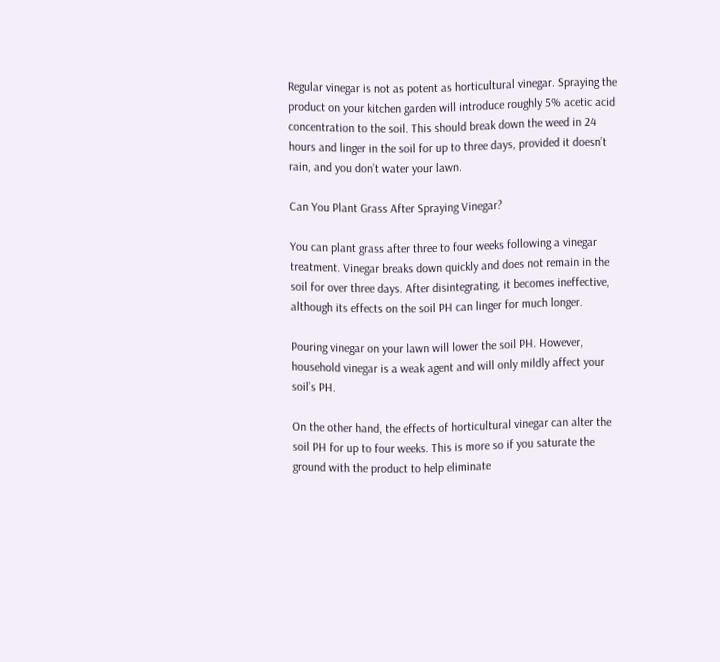Regular vinegar is not as potent as horticultural vinegar. Spraying the product on your kitchen garden will introduce roughly 5% acetic acid concentration to the soil. This should break down the weed in 24 hours and linger in the soil for up to three days, provided it doesn’t rain, and you don’t water your lawn.

Can You Plant Grass After Spraying Vinegar?

You can plant grass after three to four weeks following a vinegar treatment. Vinegar breaks down quickly and does not remain in the soil for over three days. After disintegrating, it becomes ineffective, although its effects on the soil PH can linger for much longer.

Pouring vinegar on your lawn will lower the soil PH. However, household vinegar is a weak agent and will only mildly affect your soil’s PH.

On the other hand, the effects of horticultural vinegar can alter the soil PH for up to four weeks. This is more so if you saturate the ground with the product to help eliminate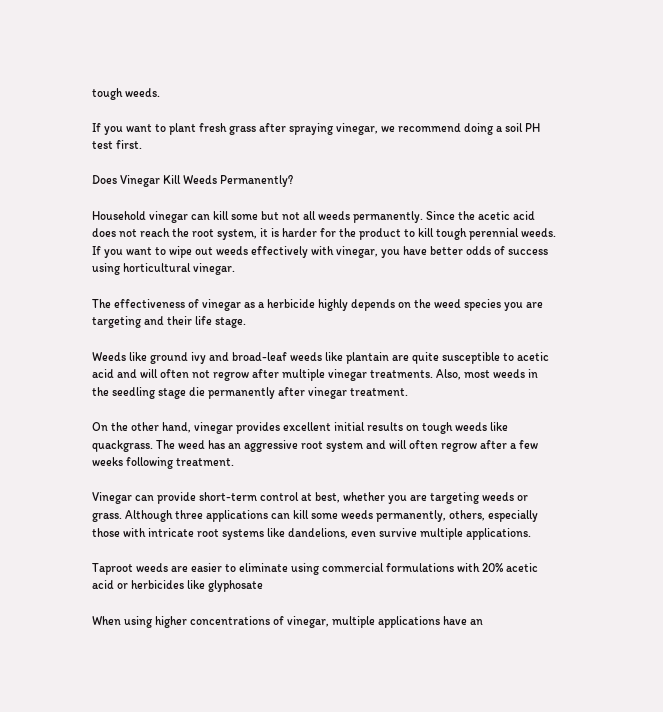tough weeds.

If you want to plant fresh grass after spraying vinegar, we recommend doing a soil PH test first.

Does Vinegar Kill Weeds Permanently?

Household vinegar can kill some but not all weeds permanently. Since the acetic acid does not reach the root system, it is harder for the product to kill tough perennial weeds. If you want to wipe out weeds effectively with vinegar, you have better odds of success using horticultural vinegar.

The effectiveness of vinegar as a herbicide highly depends on the weed species you are targeting and their life stage.

Weeds like ground ivy and broad-leaf weeds like plantain are quite susceptible to acetic acid and will often not regrow after multiple vinegar treatments. Also, most weeds in the seedling stage die permanently after vinegar treatment.

On the other hand, vinegar provides excellent initial results on tough weeds like quackgrass. The weed has an aggressive root system and will often regrow after a few weeks following treatment.

Vinegar can provide short-term control at best, whether you are targeting weeds or grass. Although three applications can kill some weeds permanently, others, especially those with intricate root systems like dandelions, even survive multiple applications.

Taproot weeds are easier to eliminate using commercial formulations with 20% acetic acid or herbicides like glyphosate

When using higher concentrations of vinegar, multiple applications have an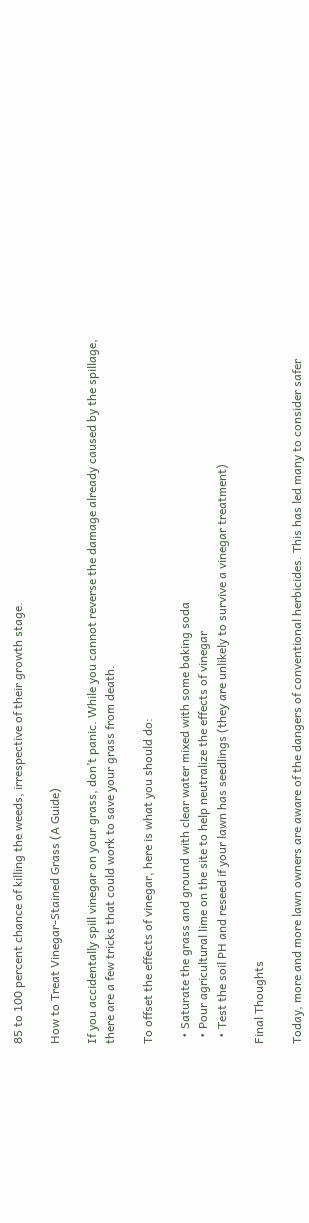85 to 100 percent chance of killing the weeds, irrespective of their growth stage.

How to Treat Vinegar-Stained Grass (A Guide)

If you accidentally spill vinegar on your grass, don’t panic. While you cannot reverse the damage already caused by the spillage, there are a few tricks that could work to save your grass from death.

To offset the effects of vinegar, here is what you should do:

  • Saturate the grass and ground with clear water mixed with some baking soda
  • Pour agricultural lime on the site to help neutralize the effects of vinegar
  • Test the soil PH and reseed if your lawn has seedlings (they are unlikely to survive a vinegar treatment)

Final Thoughts

Today, more and more lawn owners are aware of the dangers of conventional herbicides. This has led many to consider safer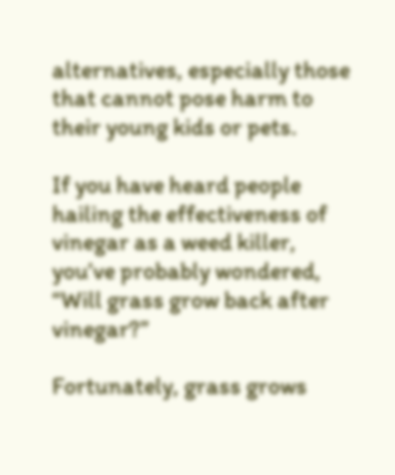alternatives, especially those that cannot pose harm to their young kids or pets.

If you have heard people hailing the effectiveness of vinegar as a weed killer, you’ve probably wondered, “Will grass grow back after vinegar?”

Fortunately, grass grows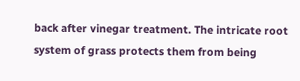back after vinegar treatment. The intricate root system of grass protects them from being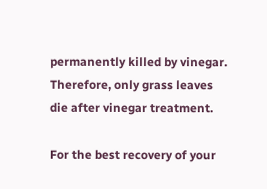permanently killed by vinegar. Therefore, only grass leaves die after vinegar treatment.

For the best recovery of your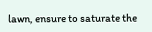lawn, ensure to saturate the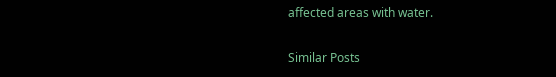affected areas with water.

Similar Posts